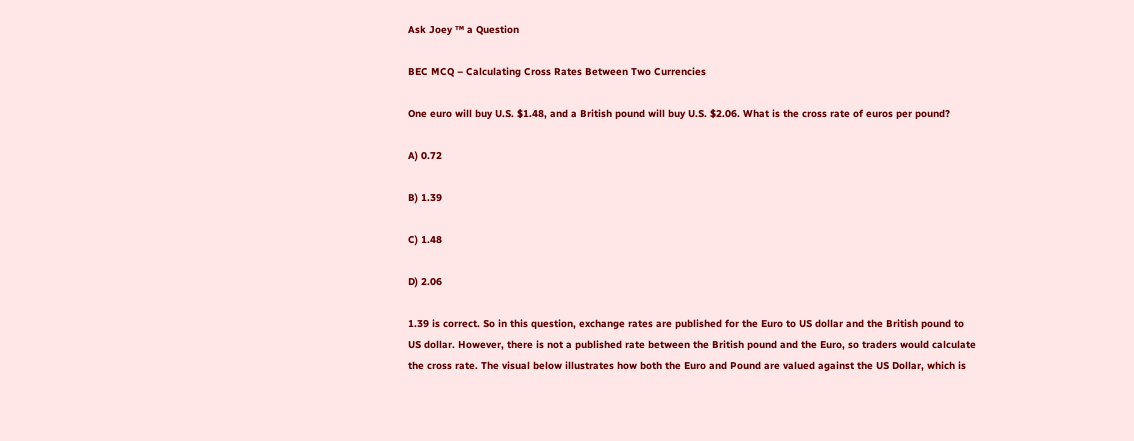Ask Joey ™ a Question

BEC MCQ – Calculating Cross Rates Between Two Currencies

One euro will buy U.S. $1.48, and a British pound will buy U.S. $2.06. What is the cross rate of euros per pound?

A) 0.72

B) 1.39

C) 1.48

D) 2.06

1.39 is correct. So in this question, exchange rates are published for the Euro to US dollar and the British pound to US dollar. However, there is not a published rate between the British pound and the Euro, so traders would calculate the cross rate. The visual below illustrates how both the Euro and Pound are valued against the US Dollar, which is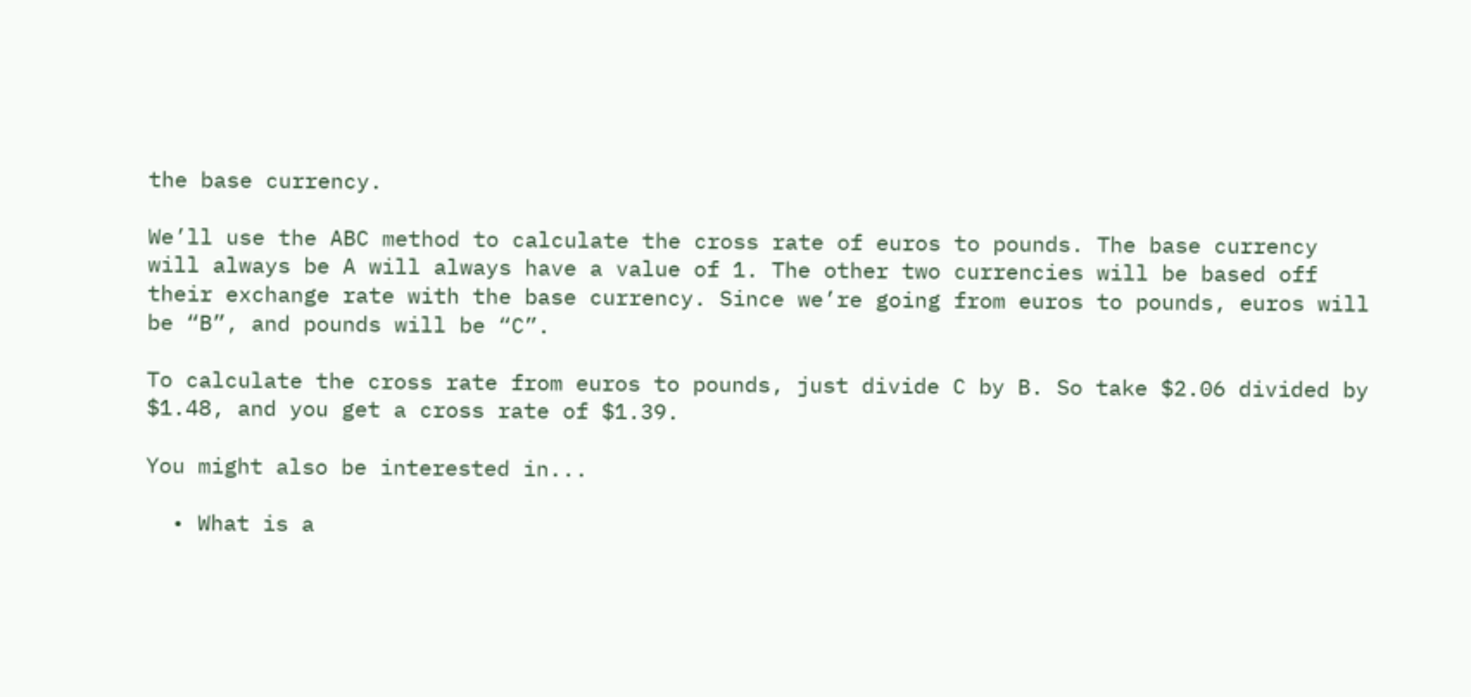the base currency.

We’ll use the ABC method to calculate the cross rate of euros to pounds. The base currency will always be A will always have a value of 1. The other two currencies will be based off their exchange rate with the base currency. Since we’re going from euros to pounds, euros will be “B”, and pounds will be “C”.

To calculate the cross rate from euros to pounds, just divide C by B. So take $2.06 divided by $1.48, and you get a cross rate of $1.39.

You might also be interested in...

  • What is a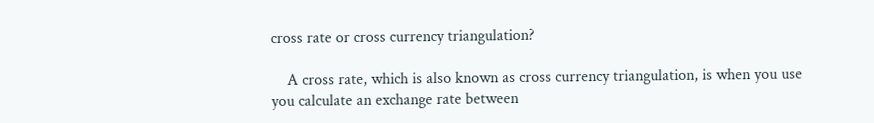cross rate or cross currency triangulation?

    A cross rate, which is also known as cross currency triangulation, is when you use you calculate an exchange rate between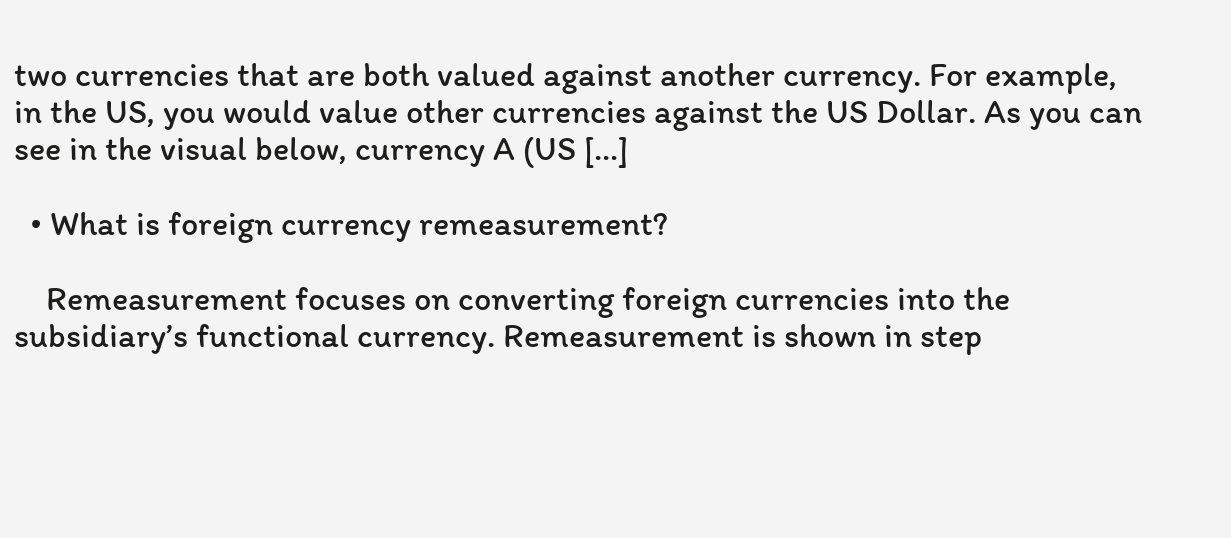two currencies that are both valued against another currency. For example, in the US, you would value other currencies against the US Dollar. As you can see in the visual below, currency A (US […]

  • What is foreign currency remeasurement?

    Remeasurement focuses on converting foreign currencies into the subsidiary’s functional currency. Remeasurement is shown in step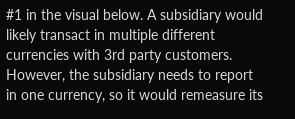#1 in the visual below. A subsidiary would likely transact in multiple different currencies with 3rd party customers. However, the subsidiary needs to report in one currency, so it would remeasure its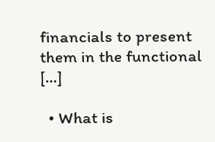financials to present them in the functional […]

  • What is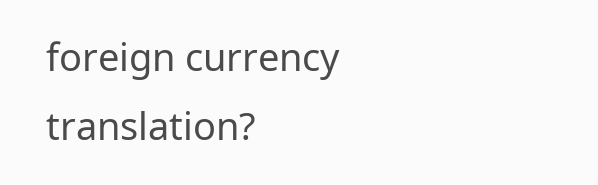foreign currency translation?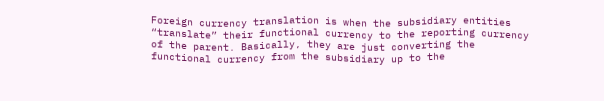Foreign currency translation is when the subsidiary entities “translate” their functional currency to the reporting currency of the parent. Basically, they are just converting the functional currency from the subsidiary up to the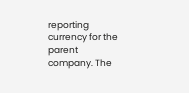reporting currency for the parent company. The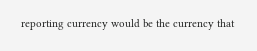reporting currency would be the currency that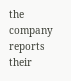the company reports their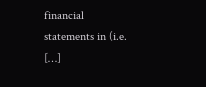financial statements in (i.e. […]